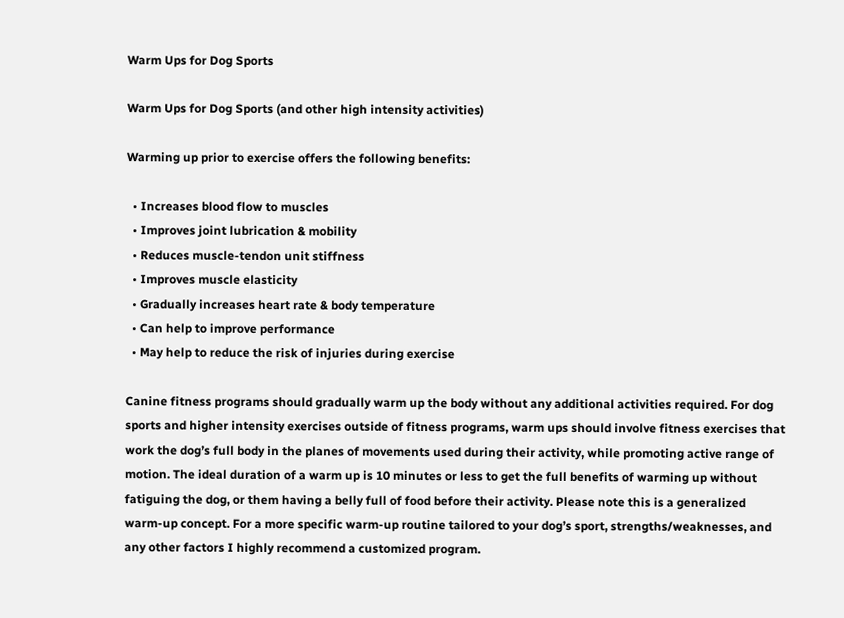Warm Ups for Dog Sports

Warm Ups for Dog Sports (and other high intensity activities)

Warming up prior to exercise offers the following benefits:

  • Increases blood flow to muscles
  • Improves joint lubrication & mobility
  • Reduces muscle-tendon unit stiffness
  • Improves muscle elasticity
  • Gradually increases heart rate & body temperature
  • Can help to improve performance
  • May help to reduce the risk of injuries during exercise

Canine fitness programs should gradually warm up the body without any additional activities required. For dog sports and higher intensity exercises outside of fitness programs, warm ups should involve fitness exercises that work the dog’s full body in the planes of movements used during their activity, while promoting active range of motion. The ideal duration of a warm up is 10 minutes or less to get the full benefits of warming up without fatiguing the dog, or them having a belly full of food before their activity. Please note this is a generalized warm-up concept. For a more specific warm-up routine tailored to your dog’s sport, strengths/weaknesses, and any other factors I highly recommend a customized program.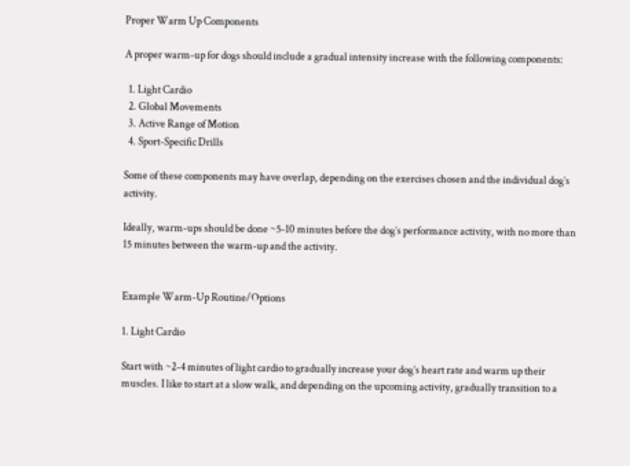Proper Warm Up Components

A proper warm-up for dogs should include a gradual intensity increase with the following components:

  1. Light Cardio
  2. Global Movements
  3. Active Range of Motion
  4. Sport-Specific Drills

Some of these components may have overlap, depending on the exercises chosen and the individual dog’s activity.

Ideally, warm-ups should be done ~5-10 minutes before the dog’s performance activity, with no more than 15 minutes between the warm-up and the activity.


Example Warm-Up Routine/Options

1. Light Cardio

Start with ~2-4 minutes of light cardio to gradually increase your dog’s heart rate and warm up their muscles. I like to start at a slow walk, and depending on the upcoming activity, gradually transition to a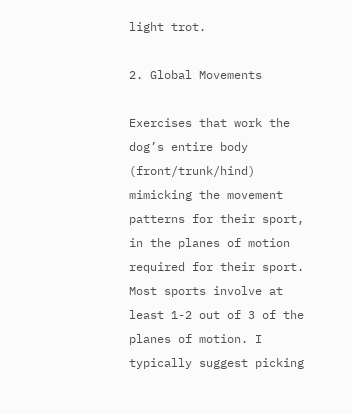light trot.

2. Global Movements

Exercises that work the dog’s entire body (front/trunk/hind) mimicking the movement patterns for their sport, in the planes of motion required for their sport. Most sports involve at least 1-2 out of 3 of the planes of motion. I typically suggest picking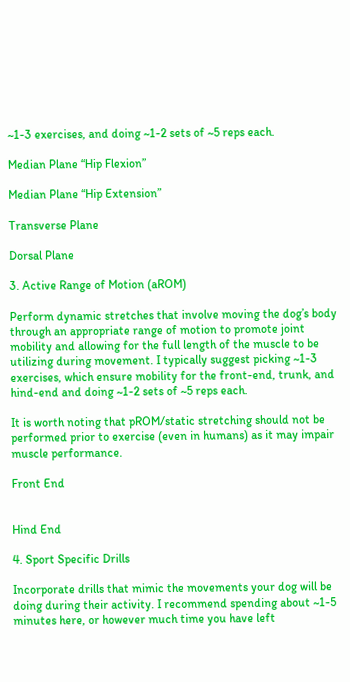~1-3 exercises, and doing ~1-2 sets of ~5 reps each.

Median Plane “Hip Flexion”

Median Plane “Hip Extension”

Transverse Plane

Dorsal Plane

3. Active Range of Motion (aROM)

Perform dynamic stretches that involve moving the dog’s body through an appropriate range of motion to promote joint mobility and allowing for the full length of the muscle to be utilizing during movement. I typically suggest picking ~1-3 exercises, which ensure mobility for the front-end, trunk, and hind-end and doing ~1-2 sets of ~5 reps each.

It is worth noting that pROM/static stretching should not be performed prior to exercise (even in humans) as it may impair muscle performance.

Front End


Hind End

4. Sport Specific Drills

Incorporate drills that mimic the movements your dog will be doing during their activity. I recommend spending about ~1-5 minutes here, or however much time you have left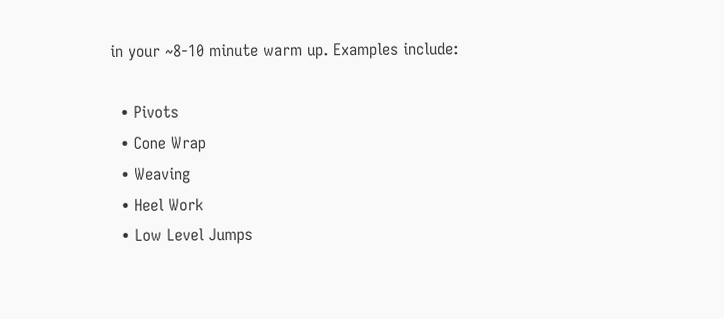in your ~8-10 minute warm up. Examples include:

  • Pivots
  • Cone Wrap
  • Weaving
  • Heel Work
  • Low Level Jumps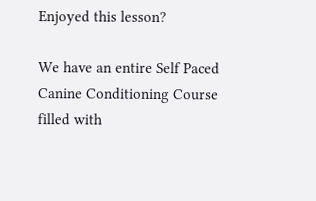Enjoyed this lesson?

We have an entire Self Paced Canine Conditioning Course filled with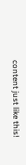content just like this!